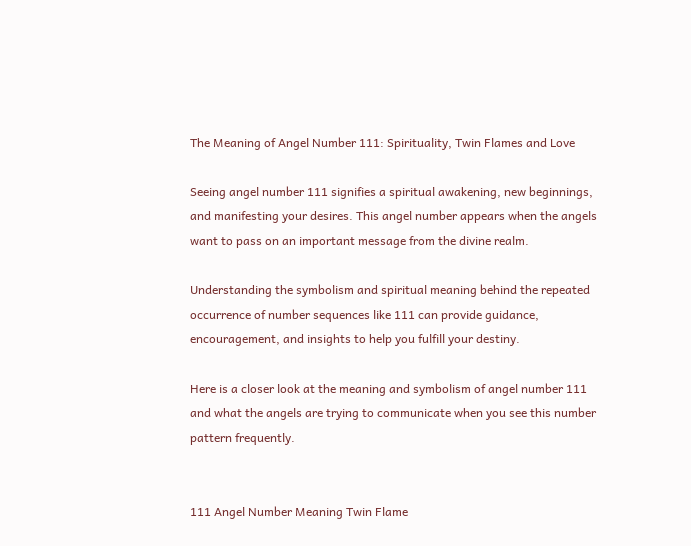The Meaning of Angel Number 111: Spirituality, Twin Flames and Love

Seeing angel number 111 signifies a spiritual awakening, new beginnings, and manifesting your desires. This angel number appears when the angels want to pass on an important message from the divine realm.

Understanding the symbolism and spiritual meaning behind the repeated occurrence of number sequences like 111 can provide guidance, encouragement, and insights to help you fulfill your destiny.

Here is a closer look at the meaning and symbolism of angel number 111 and what the angels are trying to communicate when you see this number pattern frequently.


111 Angel Number Meaning Twin Flame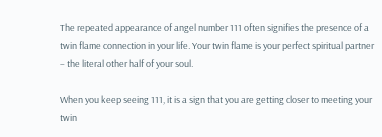The repeated appearance of angel number 111 often signifies the presence of a twin flame connection in your life. Your twin flame is your perfect spiritual partner – the literal other half of your soul.

When you keep seeing 111, it is a sign that you are getting closer to meeting your twin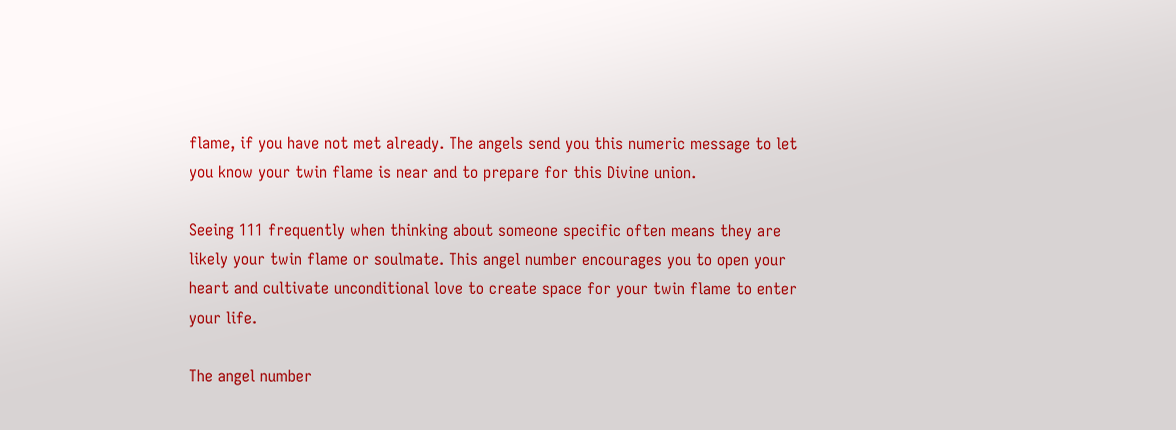flame, if you have not met already. The angels send you this numeric message to let you know your twin flame is near and to prepare for this Divine union.

Seeing 111 frequently when thinking about someone specific often means they are likely your twin flame or soulmate. This angel number encourages you to open your heart and cultivate unconditional love to create space for your twin flame to enter your life.

The angel number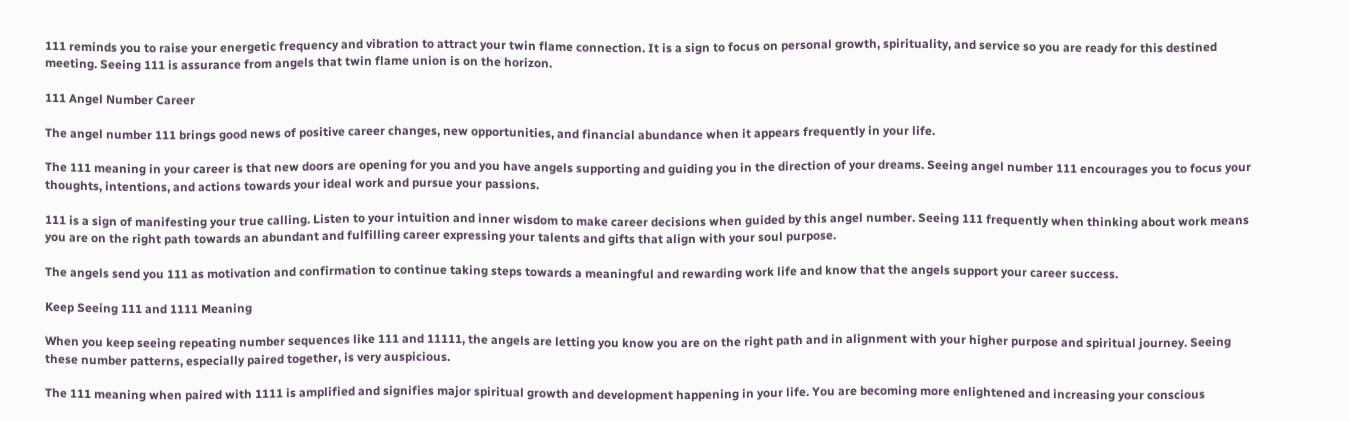111 reminds you to raise your energetic frequency and vibration to attract your twin flame connection. It is a sign to focus on personal growth, spirituality, and service so you are ready for this destined meeting. Seeing 111 is assurance from angels that twin flame union is on the horizon.

111 Angel Number Career

The angel number 111 brings good news of positive career changes, new opportunities, and financial abundance when it appears frequently in your life.

The 111 meaning in your career is that new doors are opening for you and you have angels supporting and guiding you in the direction of your dreams. Seeing angel number 111 encourages you to focus your thoughts, intentions, and actions towards your ideal work and pursue your passions.

111 is a sign of manifesting your true calling. Listen to your intuition and inner wisdom to make career decisions when guided by this angel number. Seeing 111 frequently when thinking about work means you are on the right path towards an abundant and fulfilling career expressing your talents and gifts that align with your soul purpose.

The angels send you 111 as motivation and confirmation to continue taking steps towards a meaningful and rewarding work life and know that the angels support your career success.

Keep Seeing 111 and 1111 Meaning

When you keep seeing repeating number sequences like 111 and 11111, the angels are letting you know you are on the right path and in alignment with your higher purpose and spiritual journey. Seeing these number patterns, especially paired together, is very auspicious.

The 111 meaning when paired with 1111 is amplified and signifies major spiritual growth and development happening in your life. You are becoming more enlightened and increasing your conscious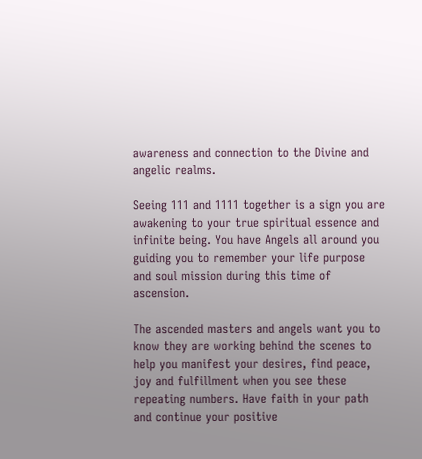awareness and connection to the Divine and angelic realms.

Seeing 111 and 1111 together is a sign you are awakening to your true spiritual essence and infinite being. You have Angels all around you guiding you to remember your life purpose and soul mission during this time of ascension.

The ascended masters and angels want you to know they are working behind the scenes to help you manifest your desires, find peace, joy and fulfillment when you see these repeating numbers. Have faith in your path and continue your positive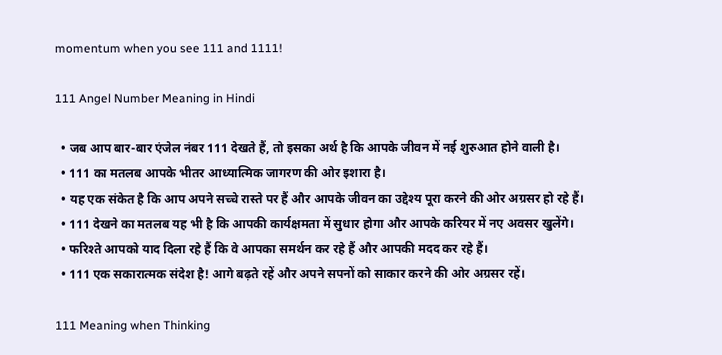momentum when you see 111 and 1111!

111 Angel Number Meaning in Hindi

  • जब आप बार-बार एंजेल नंबर 111 देखते हैं, तो इसका अर्थ है कि आपके जीवन में नई शुरुआत होने वाली है।
  • 111 का मतलब आपके भीतर आध्यात्मिक जागरण की ओर इशारा है।
  • यह एक संकेत है कि आप अपने सच्चे रास्ते पर हैं और आपके जीवन का उद्देश्य पूरा करने की ओर अग्रसर हो रहे हैं।
  • 111 देखने का मतलब यह भी है कि आपकी कार्यक्षमता में सुधार होगा और आपके करियर में नए अवसर खुलेंगे।
  • फरिश्ते आपको याद दिला रहे हैं कि वे आपका समर्थन कर रहे हैं और आपकी मदद कर रहे हैं।
  • 111 एक सकारात्मक संदेश है! आगे बढ़ते रहें और अपने सपनों को साकार करने की ओर अग्रसर रहें।

111 Meaning when Thinking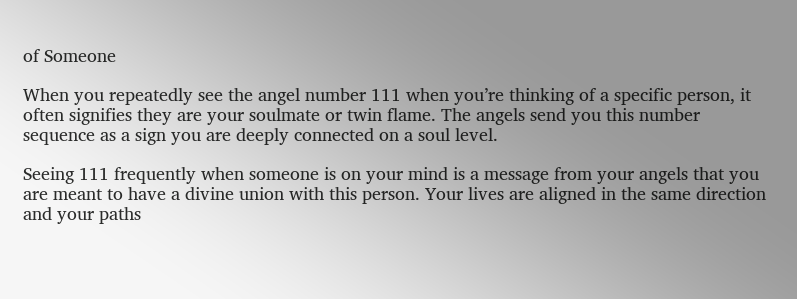of Someone

When you repeatedly see the angel number 111 when you’re thinking of a specific person, it often signifies they are your soulmate or twin flame. The angels send you this number sequence as a sign you are deeply connected on a soul level.

Seeing 111 frequently when someone is on your mind is a message from your angels that you are meant to have a divine union with this person. Your lives are aligned in the same direction and your paths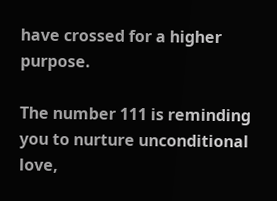have crossed for a higher purpose.

The number 111 is reminding you to nurture unconditional love,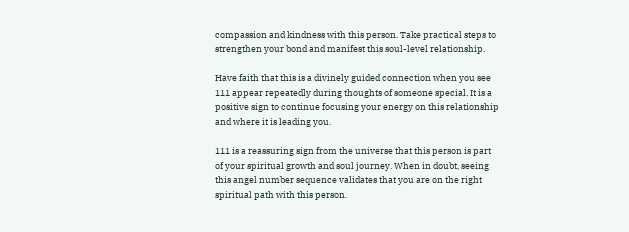compassion and kindness with this person. Take practical steps to strengthen your bond and manifest this soul-level relationship.

Have faith that this is a divinely guided connection when you see 111 appear repeatedly during thoughts of someone special. It is a positive sign to continue focusing your energy on this relationship and where it is leading you.

111 is a reassuring sign from the universe that this person is part of your spiritual growth and soul journey. When in doubt, seeing this angel number sequence validates that you are on the right spiritual path with this person.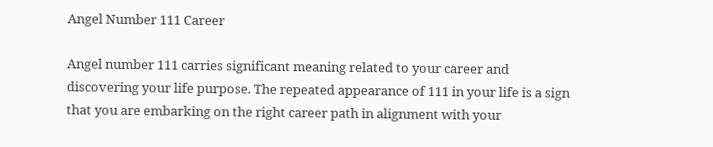Angel Number 111 Career

Angel number 111 carries significant meaning related to your career and discovering your life purpose. The repeated appearance of 111 in your life is a sign that you are embarking on the right career path in alignment with your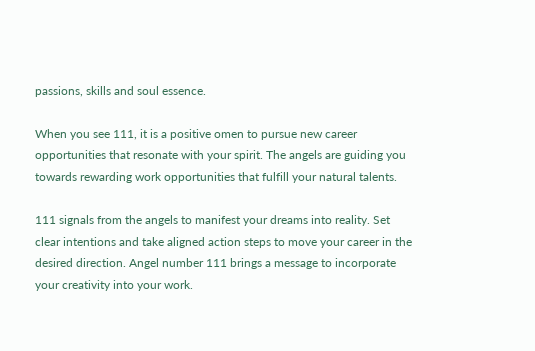passions, skills and soul essence.

When you see 111, it is a positive omen to pursue new career opportunities that resonate with your spirit. The angels are guiding you towards rewarding work opportunities that fulfill your natural talents.

111 signals from the angels to manifest your dreams into reality. Set clear intentions and take aligned action steps to move your career in the desired direction. Angel number 111 brings a message to incorporate your creativity into your work.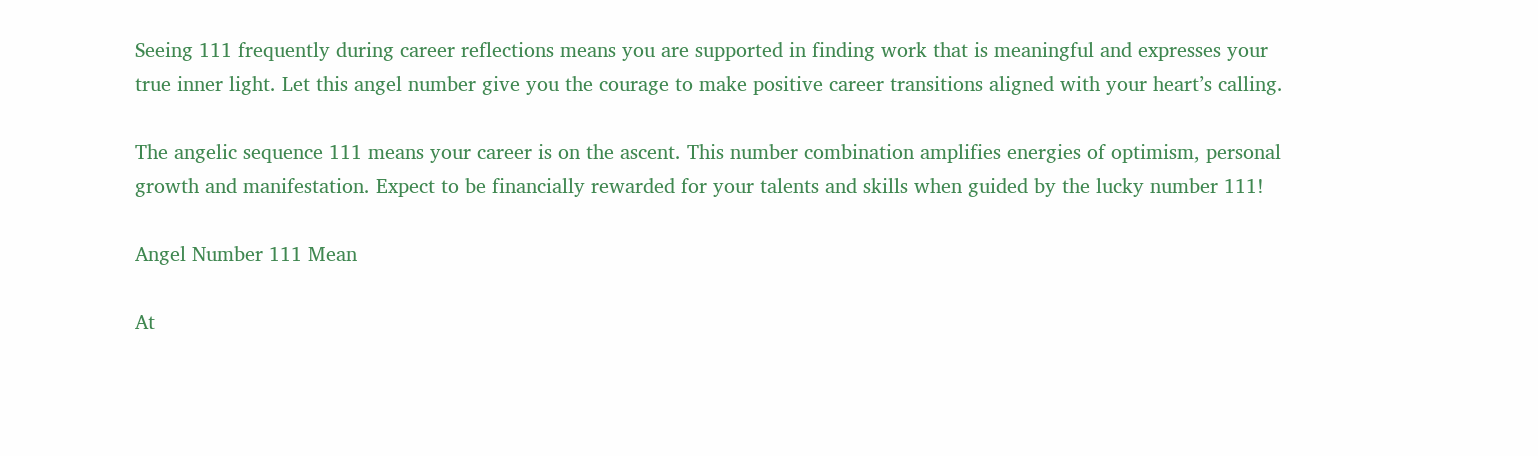Seeing 111 frequently during career reflections means you are supported in finding work that is meaningful and expresses your true inner light. Let this angel number give you the courage to make positive career transitions aligned with your heart’s calling.

The angelic sequence 111 means your career is on the ascent. This number combination amplifies energies of optimism, personal growth and manifestation. Expect to be financially rewarded for your talents and skills when guided by the lucky number 111!

Angel Number 111 Mean

At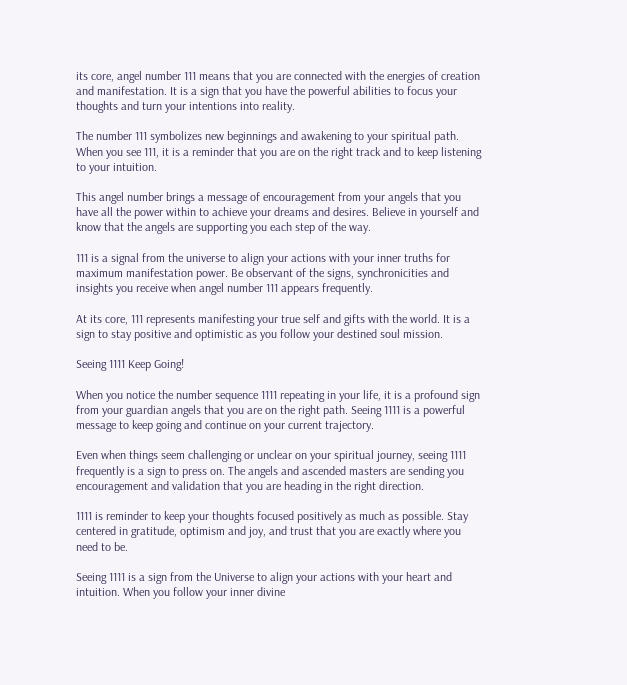its core, angel number 111 means that you are connected with the energies of creation and manifestation. It is a sign that you have the powerful abilities to focus your thoughts and turn your intentions into reality.

The number 111 symbolizes new beginnings and awakening to your spiritual path. When you see 111, it is a reminder that you are on the right track and to keep listening to your intuition.

This angel number brings a message of encouragement from your angels that you have all the power within to achieve your dreams and desires. Believe in yourself and know that the angels are supporting you each step of the way.

111 is a signal from the universe to align your actions with your inner truths for maximum manifestation power. Be observant of the signs, synchronicities and insights you receive when angel number 111 appears frequently.

At its core, 111 represents manifesting your true self and gifts with the world. It is a sign to stay positive and optimistic as you follow your destined soul mission.

Seeing 1111 Keep Going!

When you notice the number sequence 1111 repeating in your life, it is a profound sign from your guardian angels that you are on the right path. Seeing 1111 is a powerful message to keep going and continue on your current trajectory.

Even when things seem challenging or unclear on your spiritual journey, seeing 1111 frequently is a sign to press on. The angels and ascended masters are sending you encouragement and validation that you are heading in the right direction.

1111 is reminder to keep your thoughts focused positively as much as possible. Stay centered in gratitude, optimism and joy, and trust that you are exactly where you need to be.

Seeing 1111 is a sign from the Universe to align your actions with your heart and intuition. When you follow your inner divine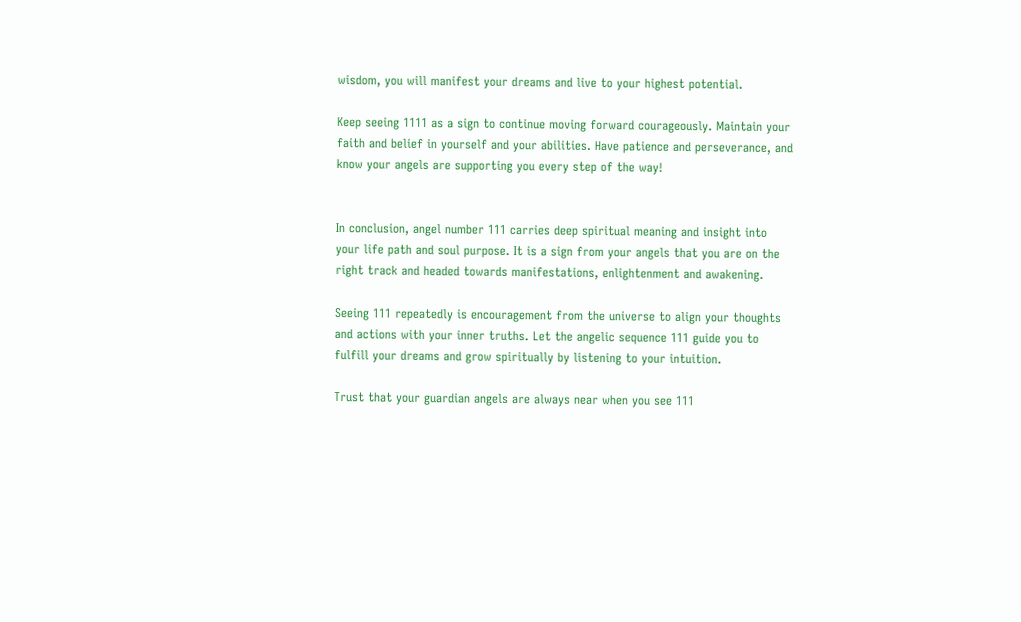wisdom, you will manifest your dreams and live to your highest potential.

Keep seeing 1111 as a sign to continue moving forward courageously. Maintain your faith and belief in yourself and your abilities. Have patience and perseverance, and know your angels are supporting you every step of the way!


In conclusion, angel number 111 carries deep spiritual meaning and insight into your life path and soul purpose. It is a sign from your angels that you are on the right track and headed towards manifestations, enlightenment and awakening.

Seeing 111 repeatedly is encouragement from the universe to align your thoughts and actions with your inner truths. Let the angelic sequence 111 guide you to fulfill your dreams and grow spiritually by listening to your intuition.

Trust that your guardian angels are always near when you see 111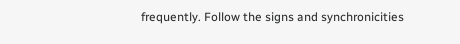frequently. Follow the signs and synchronicities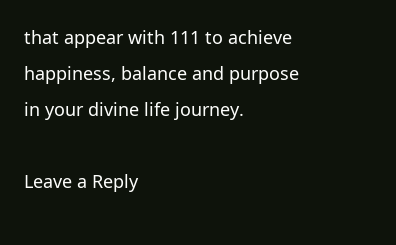that appear with 111 to achieve happiness, balance and purpose in your divine life journey.

Leave a Reply